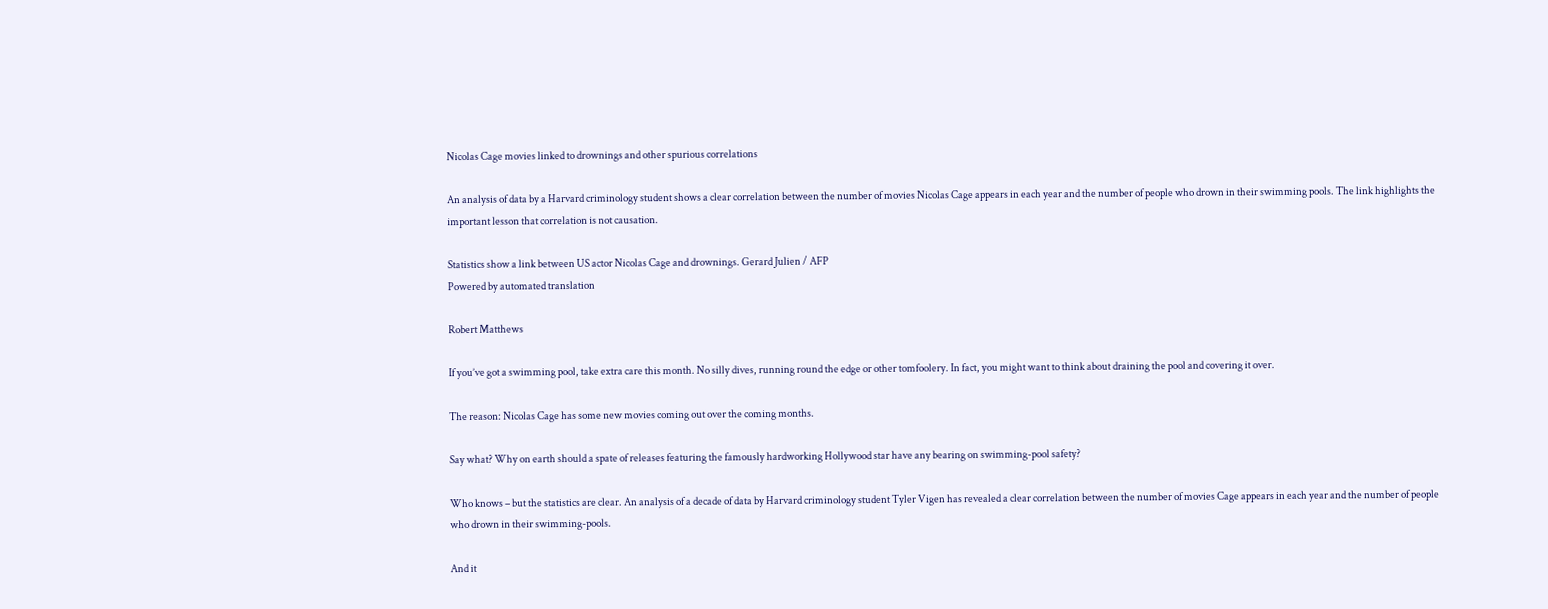Nicolas Cage movies linked to drownings and other spurious correlations

An analysis of data by a Harvard criminology student shows a clear correlation between the number of movies Nicolas Cage appears in each year and the number of people who drown in their swimming pools. The link highlights the important lesson that correlation is not causation.

Statistics show a link between US actor Nicolas Cage and drownings. Gerard Julien / AFP
Powered by automated translation

Robert Matthews

If you’ve got a swimming pool, take extra care this month. No silly dives, running round the edge or other tomfoolery. In fact, you might want to think about draining the pool and covering it over.

The reason: Nicolas Cage has some new movies coming out over the coming months.

Say what? Why on earth should a spate of releases featuring the famously hardworking Hollywood star have any bearing on swimming-pool safety?

Who knows – but the statistics are clear. An analysis of a decade of data by Harvard criminology student Tyler Vigen has revealed a clear correlation between the number of movies Cage appears in each year and the number of people who drown in their swimming-pools.

And it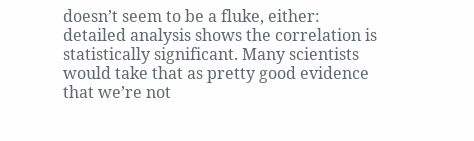doesn’t seem to be a fluke, either: detailed analysis shows the correlation is statistically significant. Many scientists would take that as pretty good evidence that we’re not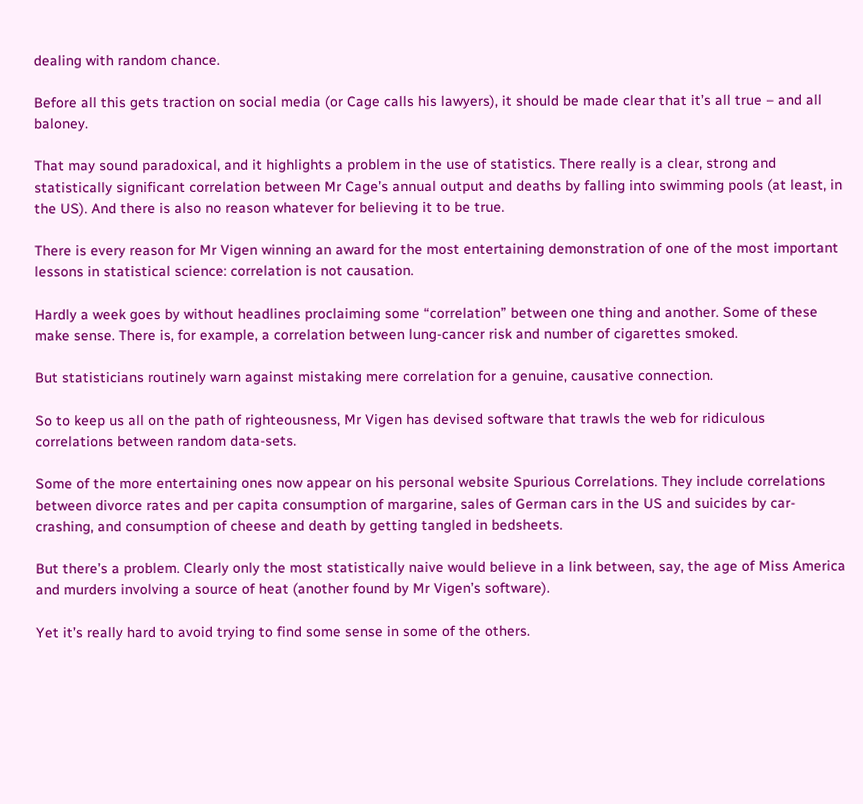dealing with random chance.

Before all this gets traction on social media (or Cage calls his lawyers), it should be made clear that it’s all true – and all baloney.

That may sound paradoxical, and it highlights a problem in the use of statistics. There really is a clear, strong and statistically significant correlation between Mr Cage’s annual output and deaths by falling into swimming pools (at least, in the US). And there is also no reason whatever for believing it to be true.

There is every reason for Mr Vigen winning an award for the most entertaining demonstration of one of the most important lessons in statistical science: correlation is not causation.

Hardly a week goes by without headlines proclaiming some “correlation” between one thing and another. Some of these make sense. There is, for example, a correlation between lung-cancer risk and number of cigarettes smoked.

But statisticians routinely warn against mistaking mere correlation for a genuine, causative connection.

So to keep us all on the path of righteousness, Mr Vigen has devised software that trawls the web for ridiculous correlations between random data-sets.

Some of the more entertaining ones now appear on his personal website Spurious Correlations. They include correlations between divorce rates and per capita consumption of margarine, sales of German cars in the US and suicides by car-crashing, and consumption of cheese and death by getting tangled in bedsheets.

But there’s a problem. Clearly only the most statistically naive would believe in a link between, say, the age of Miss America and murders involving a source of heat (another found by Mr Vigen’s software).

Yet it’s really hard to avoid trying to find some sense in some of the others.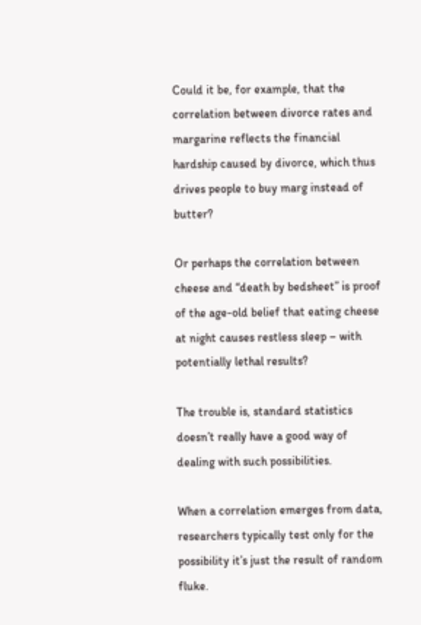Could it be, for example, that the correlation between divorce rates and margarine reflects the financial hardship caused by divorce, which thus drives people to buy marg instead of butter?

Or perhaps the correlation between cheese and “death by bedsheet” is proof of the age-old belief that eating cheese at night causes restless sleep – with potentially lethal results?

The trouble is, standard statistics doesn’t really have a good way of dealing with such possibilities.

When a correlation emerges from data, researchers typically test only for the possibility it’s just the result of random fluke.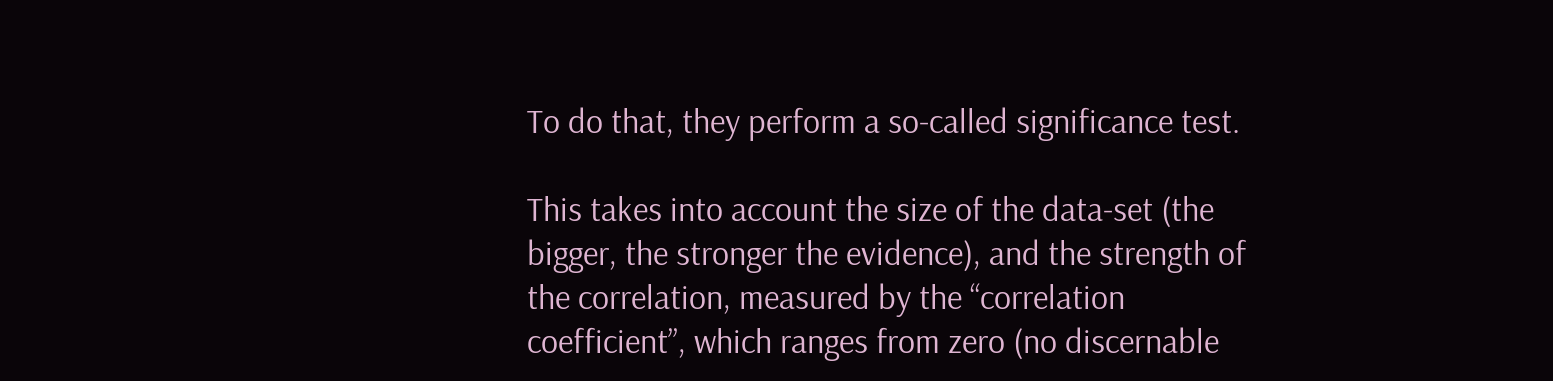To do that, they perform a so-called significance test.

This takes into account the size of the data-set (the bigger, the stronger the evidence), and the strength of the correlation, measured by the “correlation coefficient”, which ranges from zero (no discernable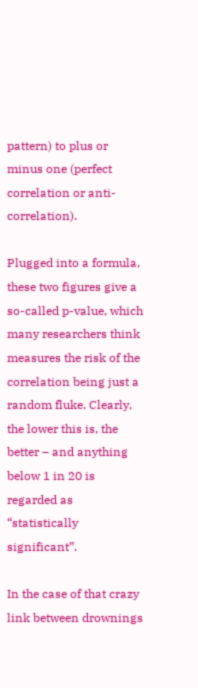pattern) to plus or minus one (perfect correlation or anti-correlation).

Plugged into a formula, these two figures give a so-called p-value, which many researchers think measures the risk of the correlation being just a random fluke. Clearly, the lower this is, the better – and anything below 1 in 20 is regarded as “statistically significant”.

In the case of that crazy link between drownings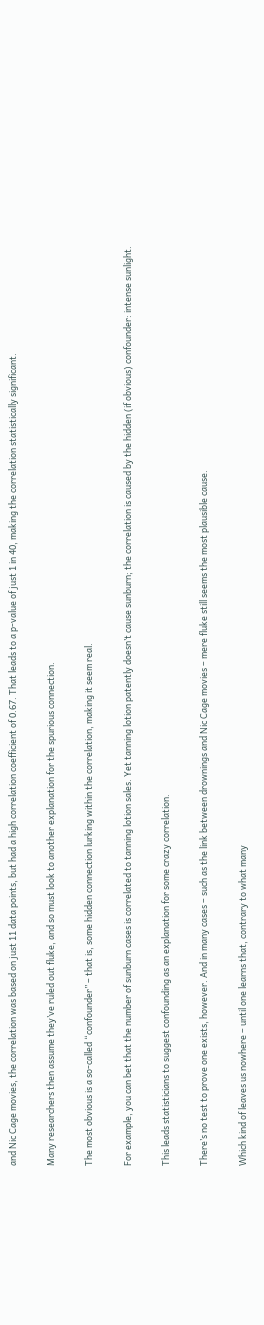and Nic Cage movies, the correlation was based on just 11 data points, but had a high correlation coefficient of 0.67. That leads to a p-value of just 1 in 40, making the correlation statistically significant.

Many researchers then assume they’ve ruled out fluke, and so must look to another explanation for the spurious connection.

The most obvious is a so-called “confounder” – that is, some hidden connection lurking within the correlation, making it seem real.

For example, you can bet that the number of sunburn cases is correlated to tanning lotion sales. Yet tanning lotion patently doesn’t cause sunburn; the correlation is caused by the hidden (if obvious) confounder: intense sunlight.

This leads statisticians to suggest confounding as an explanation for some crazy correlation.

There’s no test to prove one exists, however. And in many cases – such as the link between drownings and Nic Cage movies – mere fluke still seems the most plausible cause.

Which kind of leaves us nowhere – until one learns that, contrary to what many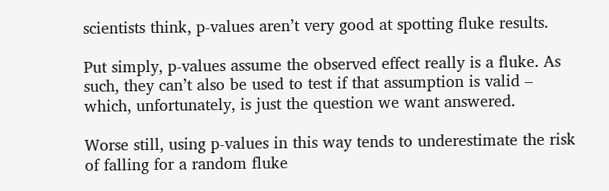scientists think, p-values aren’t very good at spotting fluke results.

Put simply, p-values assume the observed effect really is a fluke. As such, they can’t also be used to test if that assumption is valid – which, unfortunately, is just the question we want answered.

Worse still, using p-values in this way tends to underestimate the risk of falling for a random fluke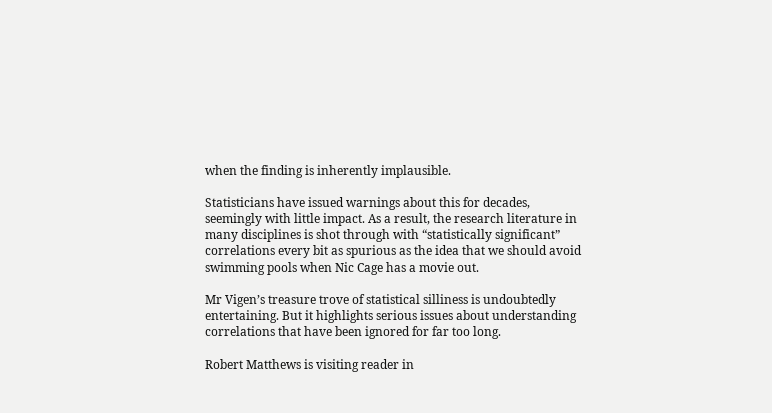when the finding is inherently implausible.

Statisticians have issued warnings about this for decades, seemingly with little impact. As a result, the research literature in many disciplines is shot through with “statistically significant” correlations every bit as spurious as the idea that we should avoid swimming pools when Nic Cage has a movie out.

Mr Vigen’s treasure trove of statistical silliness is undoubtedly entertaining. But it highlights serious issues about understanding correlations that have been ignored for far too long.

Robert Matthews is visiting reader in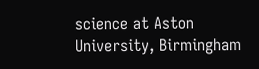science at Aston University, Birmingham